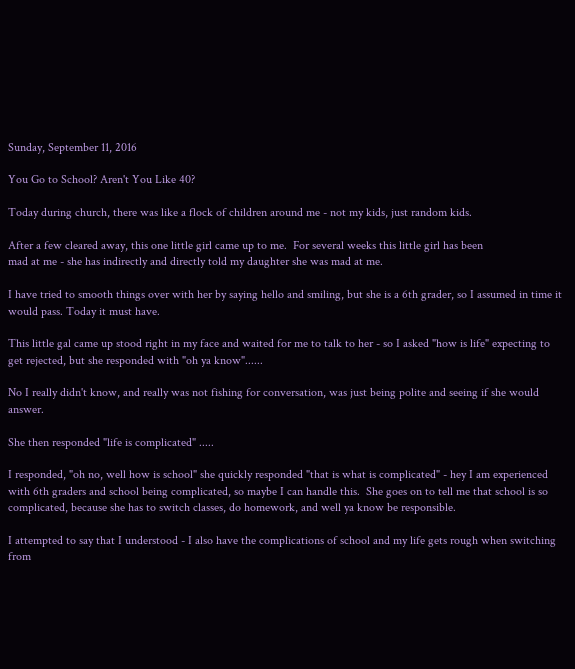Sunday, September 11, 2016

You Go to School? Aren't You Like 40?

Today during church, there was like a flock of children around me - not my kids, just random kids.

After a few cleared away, this one little girl came up to me.  For several weeks this little girl has been
mad at me - she has indirectly and directly told my daughter she was mad at me.

I have tried to smooth things over with her by saying hello and smiling, but she is a 6th grader, so I assumed in time it would pass. Today it must have.

This little gal came up stood right in my face and waited for me to talk to her - so I asked "how is life" expecting to get rejected, but she responded with "oh ya know"......

No I really didn't know, and really was not fishing for conversation, was just being polite and seeing if she would answer.

She then responded "life is complicated" .....

I responded, "oh no, well how is school" she quickly responded "that is what is complicated" - hey I am experienced with 6th graders and school being complicated, so maybe I can handle this.  She goes on to tell me that school is so complicated, because she has to switch classes, do homework, and well ya know be responsible.

I attempted to say that I understood - I also have the complications of school and my life gets rough when switching from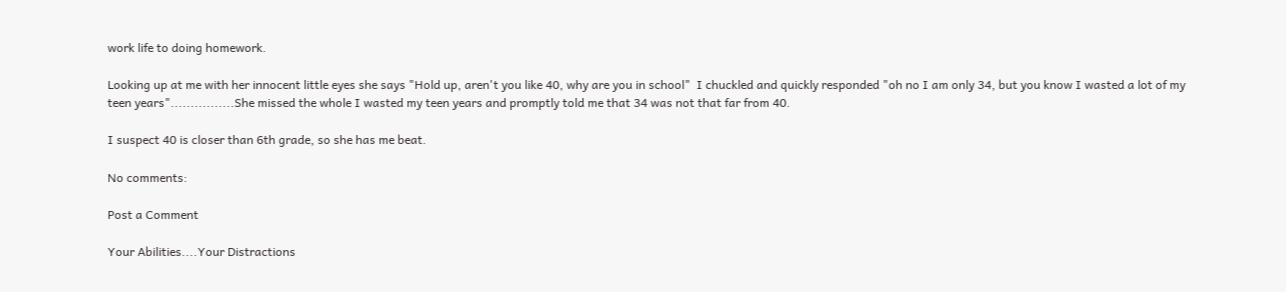work life to doing homework.

Looking up at me with her innocent little eyes she says "Hold up, aren't you like 40, why are you in school"  I chuckled and quickly responded "oh no I am only 34, but you know I wasted a lot of my teen years"................She missed the whole I wasted my teen years and promptly told me that 34 was not that far from 40.

I suspect 40 is closer than 6th grade, so she has me beat.

No comments:

Post a Comment

Your Abilities....Your Distractions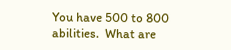You have 500 to 800 abilities.  What are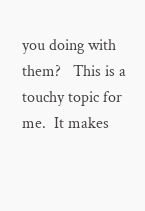you doing with them?   This is a touchy topic for me.  It makes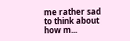me rather sad to think about how m...